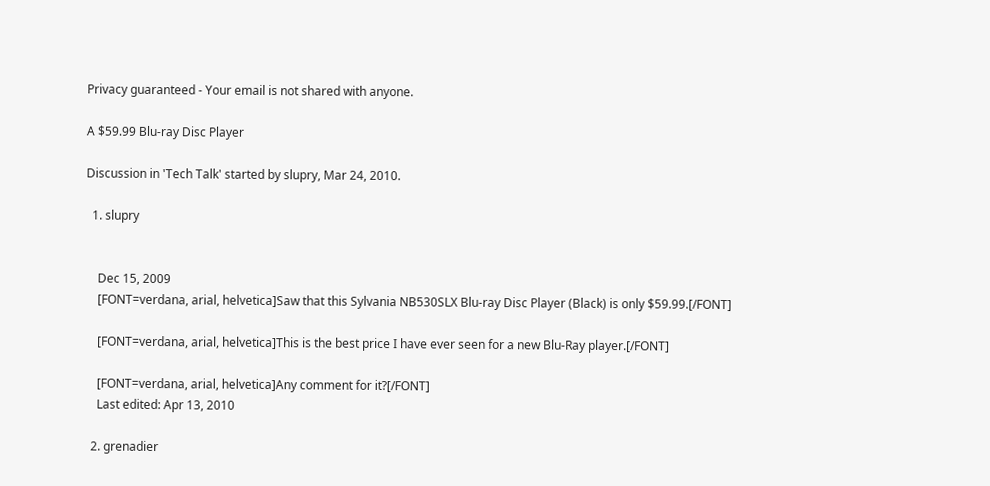Privacy guaranteed - Your email is not shared with anyone.

A $59.99 Blu-ray Disc Player

Discussion in 'Tech Talk' started by slupry, Mar 24, 2010.

  1. slupry


    Dec 15, 2009
    [FONT=verdana, arial, helvetica]Saw that this Sylvania NB530SLX Blu-ray Disc Player (Black) is only $59.99.[/FONT]

    [FONT=verdana, arial, helvetica]This is the best price I have ever seen for a new Blu-Ray player.[/FONT]

    [FONT=verdana, arial, helvetica]Any comment for it?[/FONT]
    Last edited: Apr 13, 2010

  2. grenadier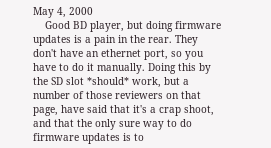May 4, 2000
    Good BD player, but doing firmware updates is a pain in the rear. They don't have an ethernet port, so you have to do it manually. Doing this by the SD slot *should* work, but a number of those reviewers on that page, have said that it's a crap shoot, and that the only sure way to do firmware updates is to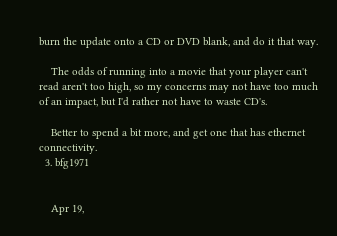burn the update onto a CD or DVD blank, and do it that way.

    The odds of running into a movie that your player can't read aren't too high, so my concerns may not have too much of an impact, but I'd rather not have to waste CD's.

    Better to spend a bit more, and get one that has ethernet connectivity.
  3. bfg1971


    Apr 19,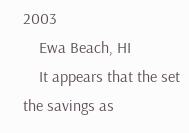2003
    Ewa Beach, HI
    It appears that the set the savings as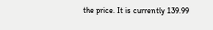the price. It is currently 139.99